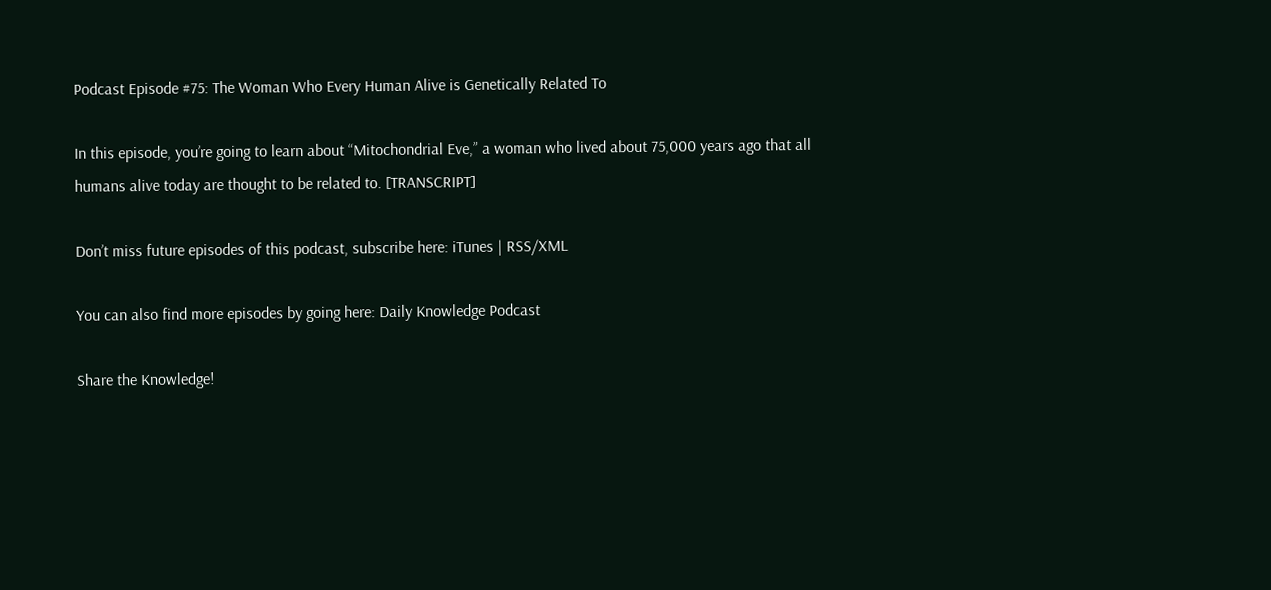Podcast Episode #75: The Woman Who Every Human Alive is Genetically Related To

In this episode, you’re going to learn about “Mitochondrial Eve,” a woman who lived about 75,000 years ago that all humans alive today are thought to be related to. [TRANSCRIPT]

Don’t miss future episodes of this podcast, subscribe here: iTunes | RSS/XML

You can also find more episodes by going here: Daily Knowledge Podcast

Share the Knowledge!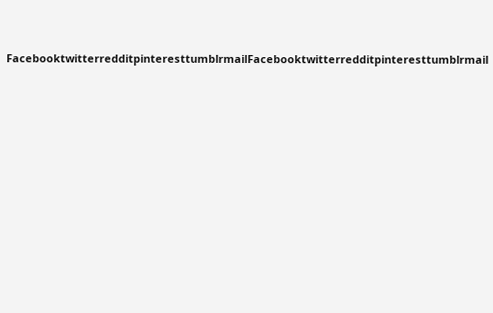FacebooktwitterredditpinteresttumblrmailFacebooktwitterredditpinteresttumblrmail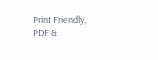Print Friendly, PDF &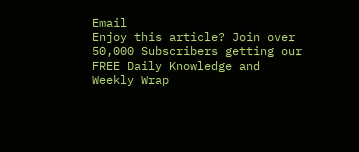Email
Enjoy this article? Join over 50,000 Subscribers getting our FREE Daily Knowledge and Weekly Wrap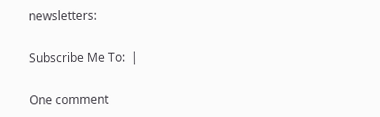newsletters:

Subscribe Me To:  |

One comment